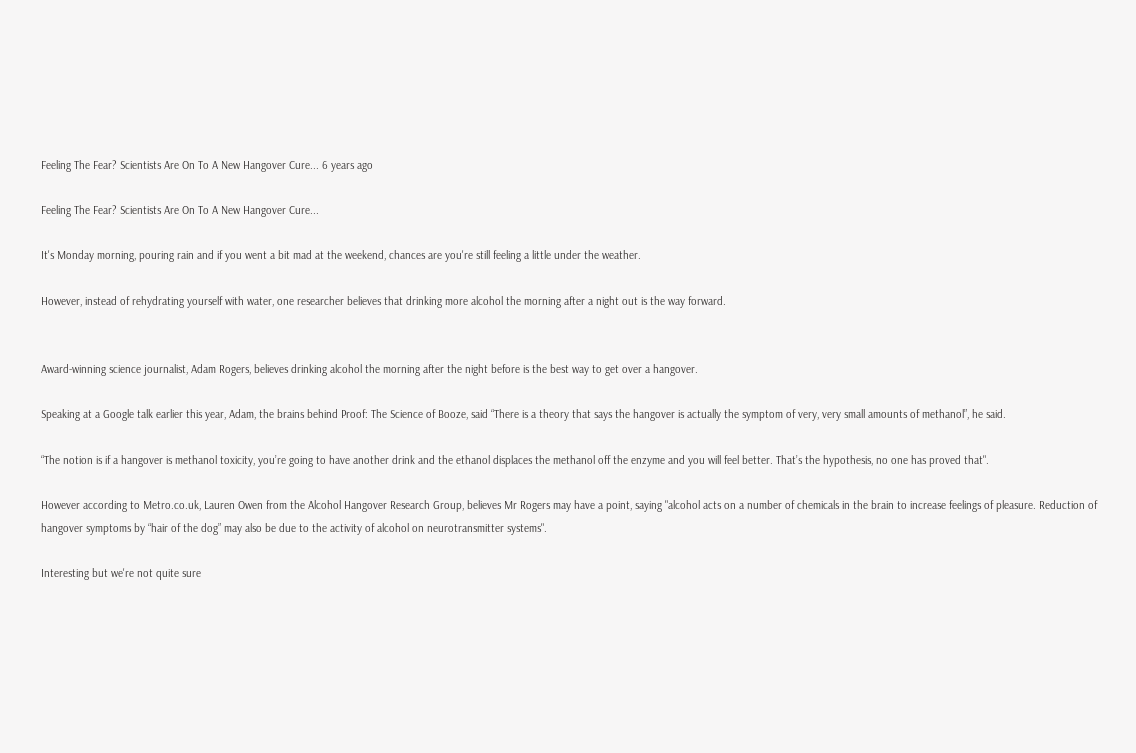Feeling The Fear? Scientists Are On To A New Hangover Cure... 6 years ago

Feeling The Fear? Scientists Are On To A New Hangover Cure...

It's Monday morning, pouring rain and if you went a bit mad at the weekend, chances are you're still feeling a little under the weather.

However, instead of rehydrating yourself with water, one researcher believes that drinking more alcohol the morning after a night out is the way forward.


Award-winning science journalist, Adam Rogers, believes drinking alcohol the morning after the night before is the best way to get over a hangover.

Speaking at a Google talk earlier this year, Adam, the brains behind Proof: The Science of Booze, said “There is a theory that says the hangover is actually the symptom of very, very small amounts of methanol”, he said.

“The notion is if a hangover is methanol toxicity, you’re going to have another drink and the ethanol displaces the methanol off the enzyme and you will feel better. That’s the hypothesis, no one has proved that".

However according to Metro.co.uk, Lauren Owen from the Alcohol Hangover Research Group, believes Mr Rogers may have a point, saying "alcohol acts on a number of chemicals in the brain to increase feelings of pleasure. Reduction of hangover symptoms by “hair of the dog” may also be due to the activity of alcohol on neurotransmitter systems".

Interesting but we're not quite sure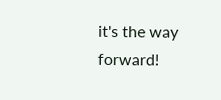it's the way forward!